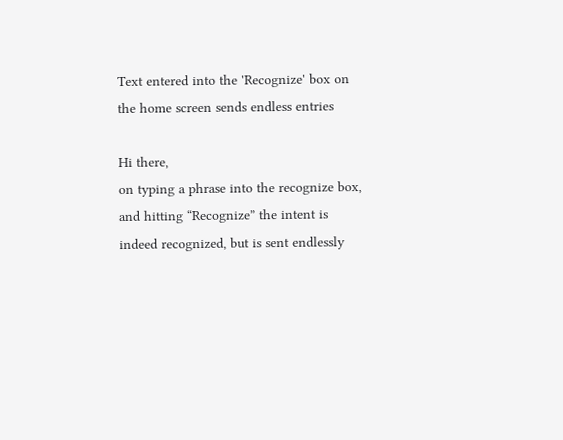Text entered into the 'Recognize' box on the home screen sends endless entries

Hi there,
on typing a phrase into the recognize box, and hitting “Recognize” the intent is indeed recognized, but is sent endlessly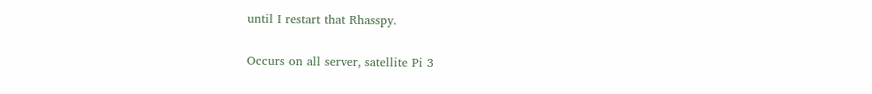until I restart that Rhasspy.

Occurs on all server, satellite Pi 3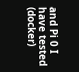and Pi 0 I have tested (docker)